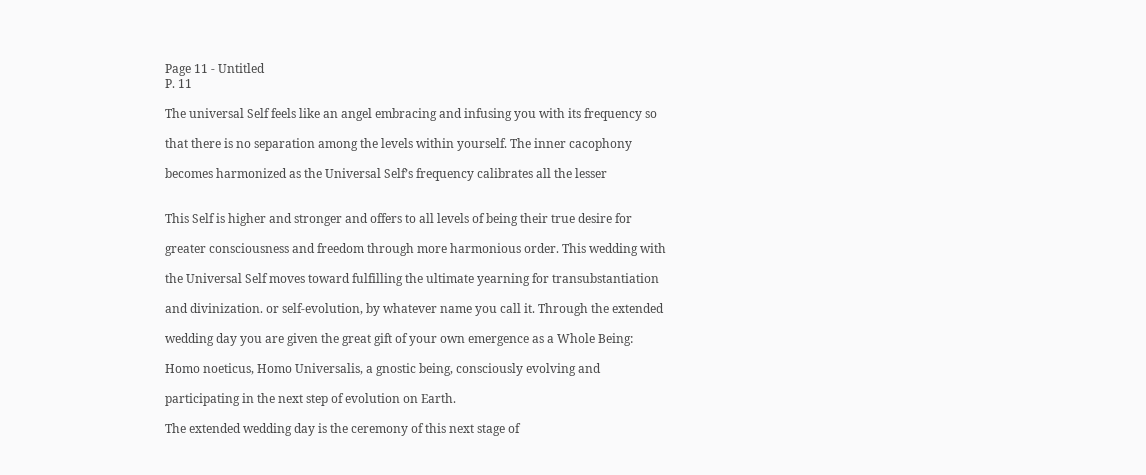Page 11 - Untitled
P. 11

The universal Self feels like an angel embracing and infusing you with its frequency so

that there is no separation among the levels within yourself. The inner cacophony

becomes harmonized as the Universal Self’s frequency calibrates all the lesser


This Self is higher and stronger and offers to all levels of being their true desire for

greater consciousness and freedom through more harmonious order. This wedding with

the Universal Self moves toward fulfilling the ultimate yearning for transubstantiation

and divinization. or self-evolution, by whatever name you call it. Through the extended

wedding day you are given the great gift of your own emergence as a Whole Being:

Homo noeticus, Homo Universalis, a gnostic being, consciously evolving and

participating in the next step of evolution on Earth.

The extended wedding day is the ceremony of this next stage of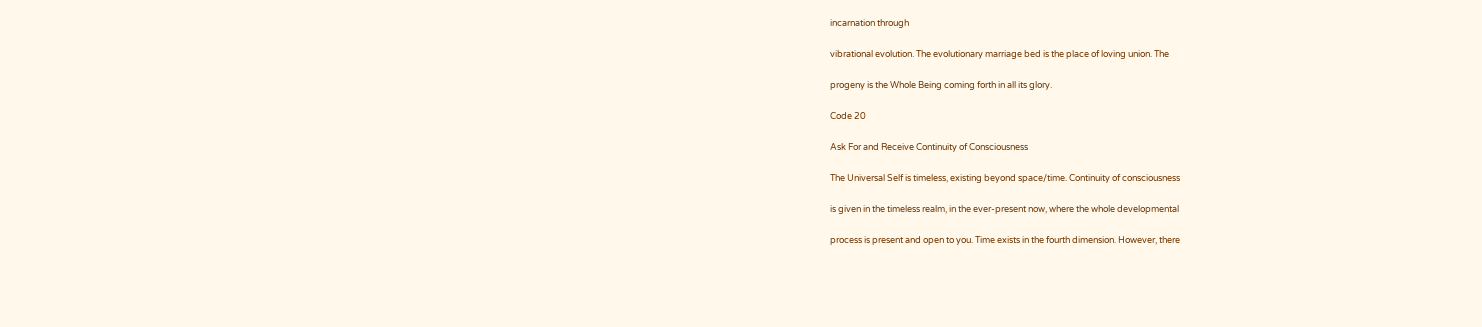incarnation through

vibrational evolution. The evolutionary marriage bed is the place of loving union. The

progeny is the Whole Being coming forth in all its glory.

Code 20

Ask For and Receive Continuity of Consciousness

The Universal Self is timeless, existing beyond space/time. Continuity of consciousness

is given in the timeless realm, in the ever-present now, where the whole developmental

process is present and open to you. Time exists in the fourth dimension. However, there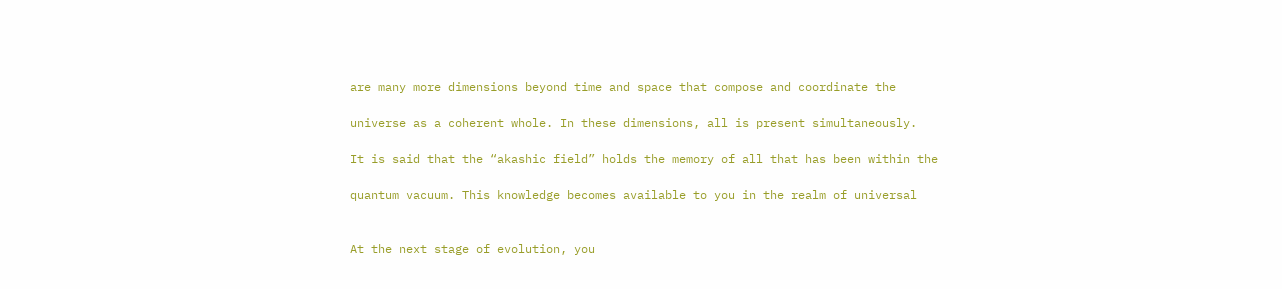are many more dimensions beyond time and space that compose and coordinate the

universe as a coherent whole. In these dimensions, all is present simultaneously.

It is said that the “akashic field” holds the memory of all that has been within the

quantum vacuum. This knowledge becomes available to you in the realm of universal


At the next stage of evolution, you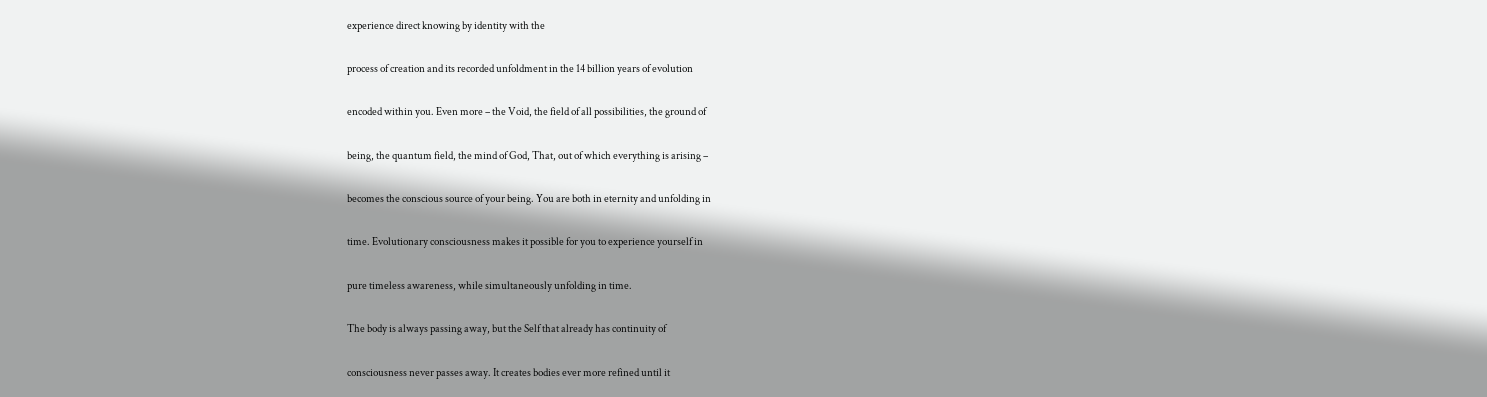experience direct knowing by identity with the

process of creation and its recorded unfoldment in the 14 billion years of evolution

encoded within you. Even more – the Void, the field of all possibilities, the ground of

being, the quantum field, the mind of God, That, out of which everything is arising –

becomes the conscious source of your being. You are both in eternity and unfolding in

time. Evolutionary consciousness makes it possible for you to experience yourself in

pure timeless awareness, while simultaneously unfolding in time.

The body is always passing away, but the Self that already has continuity of

consciousness never passes away. It creates bodies ever more refined until it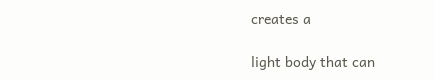creates a

light body that can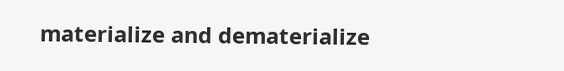materialize and dematerialize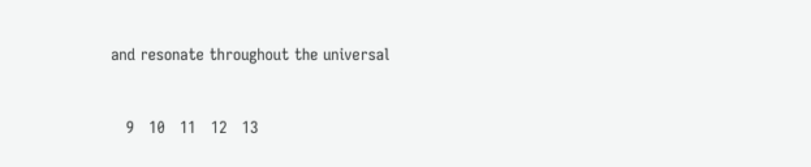and resonate throughout the universal


   9   10   11   12   13